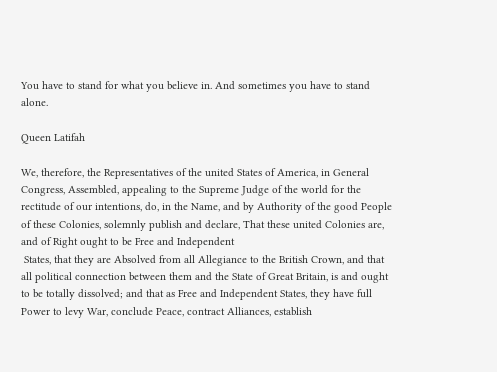You have to stand for what you believe in. And sometimes you have to stand alone.

Queen Latifah

We, therefore, the Representatives of the united States of America, in General Congress, Assembled, appealing to the Supreme Judge of the world for the rectitude of our intentions, do, in the Name, and by Authority of the good People of these Colonies, solemnly publish and declare, That these united Colonies are, and of Right ought to be Free and Independent
 States, that they are Absolved from all Allegiance to the British Crown, and that all political connection between them and the State of Great Britain, is and ought to be totally dissolved; and that as Free and Independent States, they have full Power to levy War, conclude Peace, contract Alliances, establish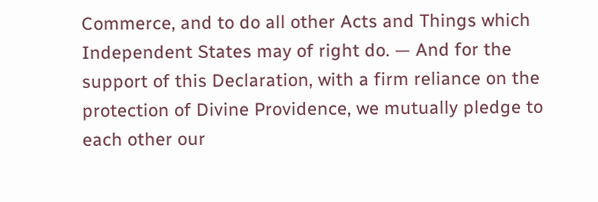Commerce, and to do all other Acts and Things which Independent States may of right do. — And for the support of this Declaration, with a firm reliance on the protection of Divine Providence, we mutually pledge to each other our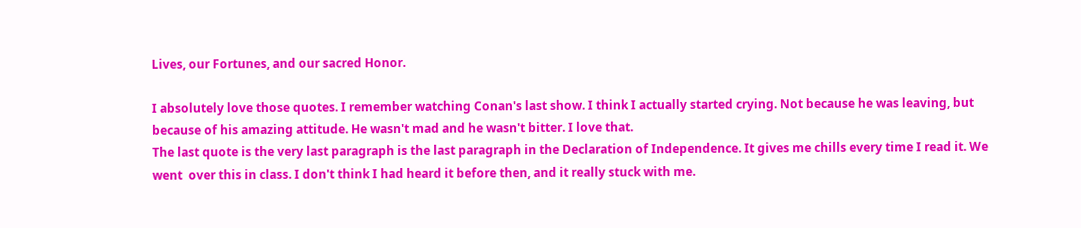Lives, our Fortunes, and our sacred Honor.

I absolutely love those quotes. I remember watching Conan's last show. I think I actually started crying. Not because he was leaving, but because of his amazing attitude. He wasn't mad and he wasn't bitter. I love that.
The last quote is the very last paragraph is the last paragraph in the Declaration of Independence. It gives me chills every time I read it. We went  over this in class. I don't think I had heard it before then, and it really stuck with me.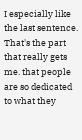I especially like the last sentence. That's the part that really gets me. that people are so dedicated to what they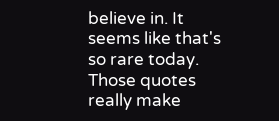believe in. It seems like that's so rare today.
Those quotes really make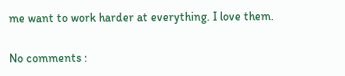me want to work harder at everything. I love them.

No comments :